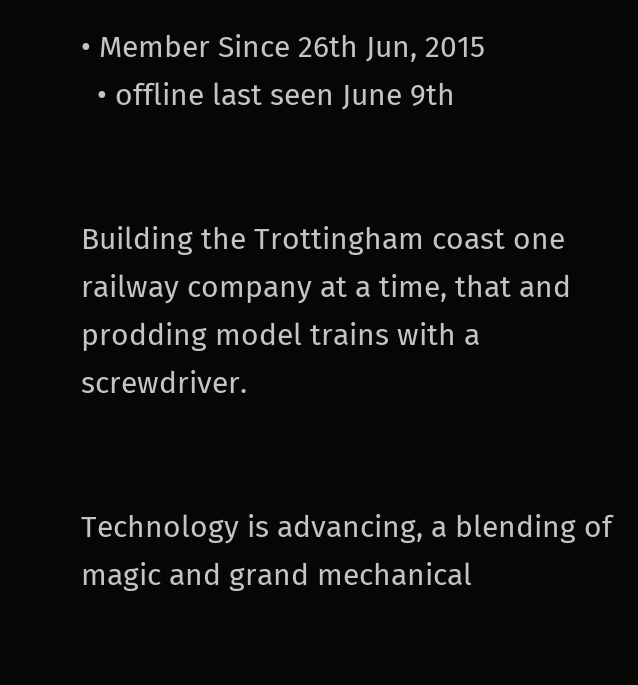• Member Since 26th Jun, 2015
  • offline last seen June 9th


Building the Trottingham coast one railway company at a time, that and prodding model trains with a screwdriver.


Technology is advancing, a blending of magic and grand mechanical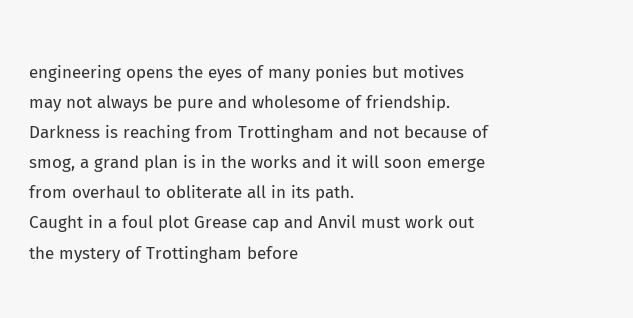engineering opens the eyes of many ponies but motives may not always be pure and wholesome of friendship. Darkness is reaching from Trottingham and not because of smog, a grand plan is in the works and it will soon emerge from overhaul to obliterate all in its path.
Caught in a foul plot Grease cap and Anvil must work out the mystery of Trottingham before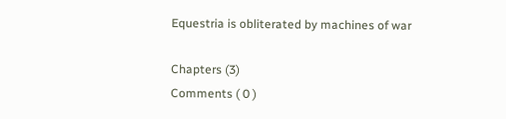Equestria is obliterated by machines of war

Chapters (3)
Comments ( 0 )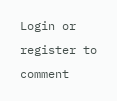Login or register to comment